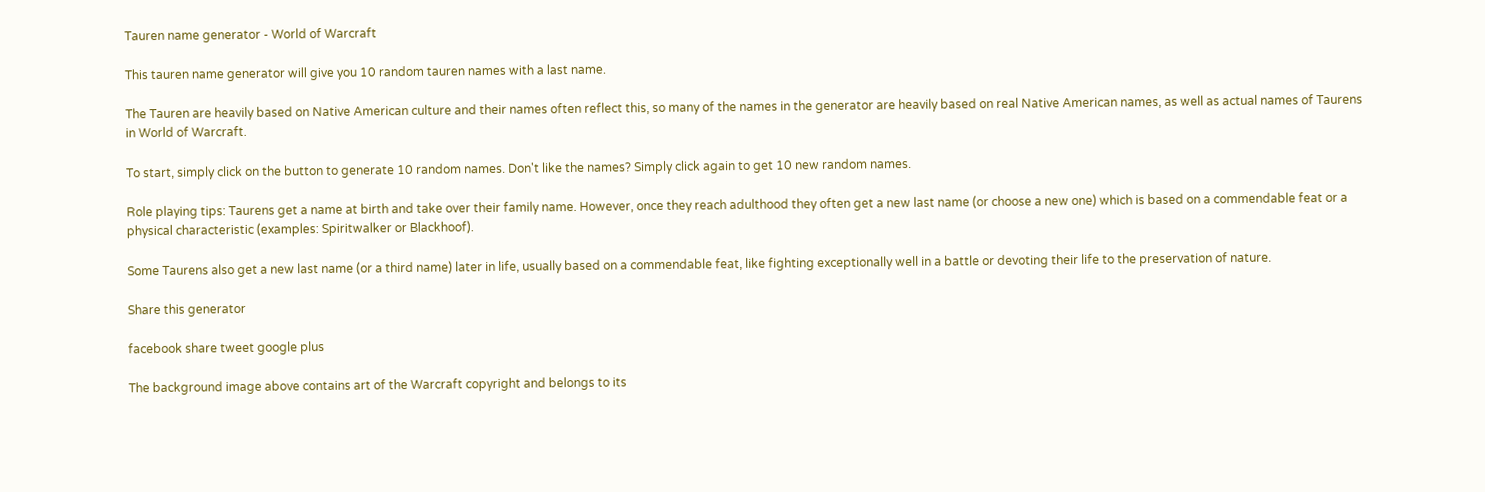Tauren name generator - World of Warcraft

This tauren name generator will give you 10 random tauren names with a last name.

The Tauren are heavily based on Native American culture and their names often reflect this, so many of the names in the generator are heavily based on real Native American names, as well as actual names of Taurens in World of Warcraft.

To start, simply click on the button to generate 10 random names. Don't like the names? Simply click again to get 10 new random names.

Role playing tips: Taurens get a name at birth and take over their family name. However, once they reach adulthood they often get a new last name (or choose a new one) which is based on a commendable feat or a physical characteristic (examples: Spiritwalker or Blackhoof).

Some Taurens also get a new last name (or a third name) later in life, usually based on a commendable feat, like fighting exceptionally well in a battle or devoting their life to the preservation of nature.

Share this generator

facebook share tweet google plus

The background image above contains art of the Warcraft copyright and belongs to its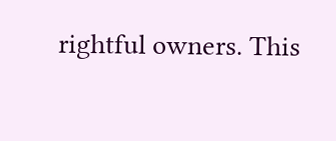rightful owners. This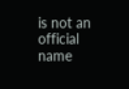is not an official name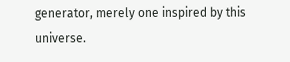generator, merely one inspired by this universe.